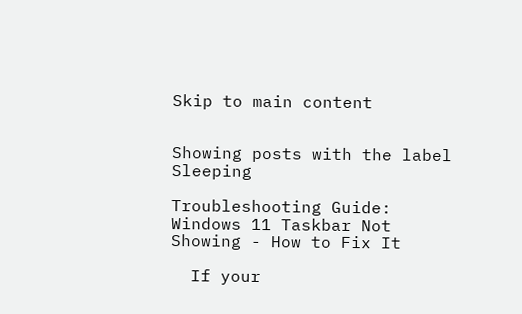Skip to main content


Showing posts with the label Sleeping

Troubleshooting Guide: Windows 11 Taskbar Not Showing - How to Fix It

  If your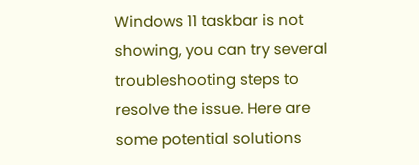Windows 11 taskbar is not showing, you can try several troubleshooting steps to resolve the issue. Here are some potential solutions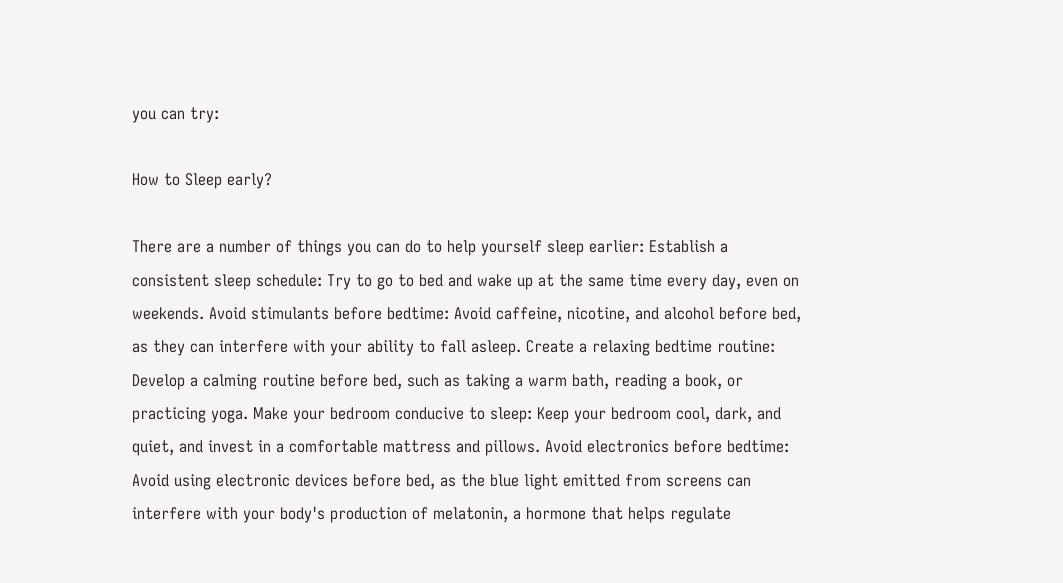you can try:

How to Sleep early?

There are a number of things you can do to help yourself sleep earlier: Establish a consistent sleep schedule: Try to go to bed and wake up at the same time every day, even on weekends. Avoid stimulants before bedtime: Avoid caffeine, nicotine, and alcohol before bed, as they can interfere with your ability to fall asleep. Create a relaxing bedtime routine: Develop a calming routine before bed, such as taking a warm bath, reading a book, or practicing yoga. Make your bedroom conducive to sleep: Keep your bedroom cool, dark, and quiet, and invest in a comfortable mattress and pillows. Avoid electronics before bedtime: Avoid using electronic devices before bed, as the blue light emitted from screens can interfere with your body's production of melatonin, a hormone that helps regulate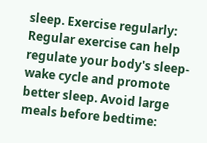sleep. Exercise regularly: Regular exercise can help regulate your body's sleep-wake cycle and promote better sleep. Avoid large meals before bedtime: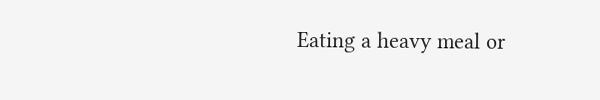Eating a heavy meal or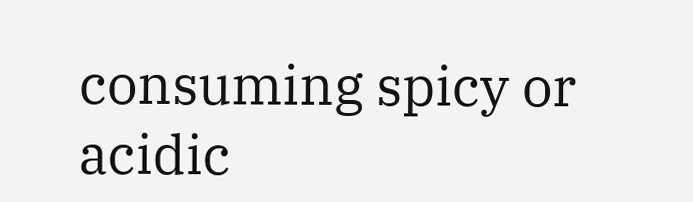consuming spicy or acidic